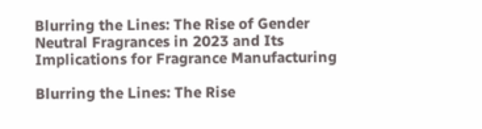Blurring the Lines: The Rise of Gender Neutral Fragrances in 2023 and Its Implications for Fragrance Manufacturing

Blurring the Lines: The Rise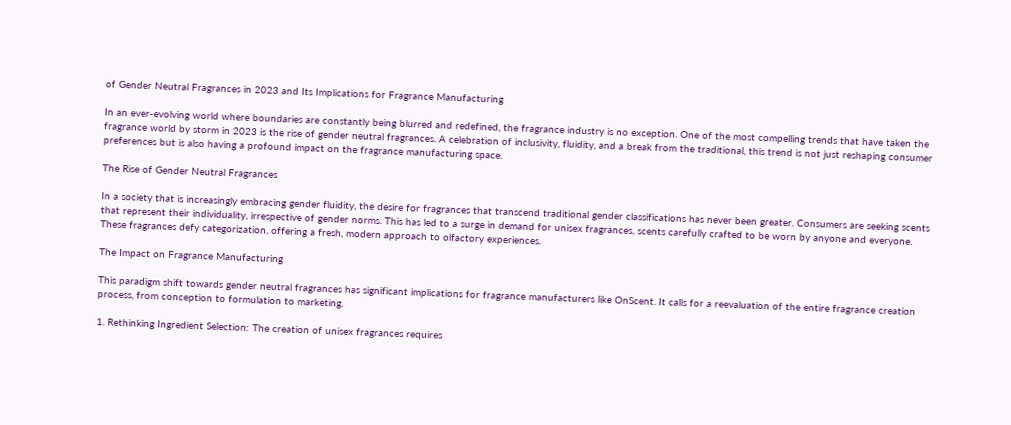of Gender Neutral Fragrances in 2023 and Its Implications for Fragrance Manufacturing

In an ever-evolving world where boundaries are constantly being blurred and redefined, the fragrance industry is no exception. One of the most compelling trends that have taken the fragrance world by storm in 2023 is the rise of gender neutral fragrances. A celebration of inclusivity, fluidity, and a break from the traditional, this trend is not just reshaping consumer preferences but is also having a profound impact on the fragrance manufacturing space.

The Rise of Gender Neutral Fragrances

In a society that is increasingly embracing gender fluidity, the desire for fragrances that transcend traditional gender classifications has never been greater. Consumers are seeking scents that represent their individuality, irrespective of gender norms. This has led to a surge in demand for unisex fragrances, scents carefully crafted to be worn by anyone and everyone. These fragrances defy categorization, offering a fresh, modern approach to olfactory experiences.

The Impact on Fragrance Manufacturing

This paradigm shift towards gender neutral fragrances has significant implications for fragrance manufacturers like OnScent. It calls for a reevaluation of the entire fragrance creation process, from conception to formulation to marketing.

1. Rethinking Ingredient Selection: The creation of unisex fragrances requires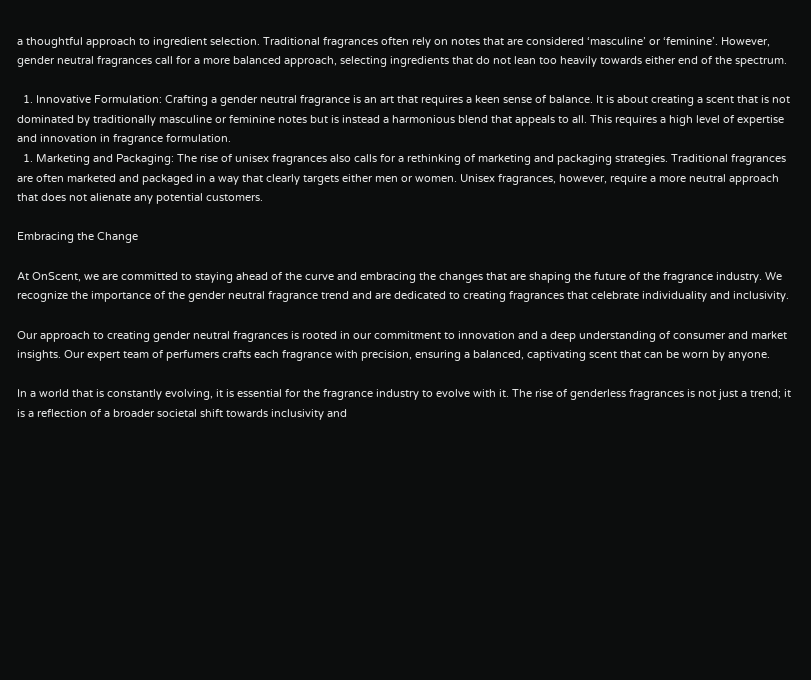a thoughtful approach to ingredient selection. Traditional fragrances often rely on notes that are considered ‘masculine’ or ‘feminine’. However, gender neutral fragrances call for a more balanced approach, selecting ingredients that do not lean too heavily towards either end of the spectrum.

  1. Innovative Formulation: Crafting a gender neutral fragrance is an art that requires a keen sense of balance. It is about creating a scent that is not dominated by traditionally masculine or feminine notes but is instead a harmonious blend that appeals to all. This requires a high level of expertise and innovation in fragrance formulation.
  1. Marketing and Packaging: The rise of unisex fragrances also calls for a rethinking of marketing and packaging strategies. Traditional fragrances are often marketed and packaged in a way that clearly targets either men or women. Unisex fragrances, however, require a more neutral approach that does not alienate any potential customers.

Embracing the Change

At OnScent, we are committed to staying ahead of the curve and embracing the changes that are shaping the future of the fragrance industry. We recognize the importance of the gender neutral fragrance trend and are dedicated to creating fragrances that celebrate individuality and inclusivity.

Our approach to creating gender neutral fragrances is rooted in our commitment to innovation and a deep understanding of consumer and market insights. Our expert team of perfumers crafts each fragrance with precision, ensuring a balanced, captivating scent that can be worn by anyone.

In a world that is constantly evolving, it is essential for the fragrance industry to evolve with it. The rise of genderless fragrances is not just a trend; it is a reflection of a broader societal shift towards inclusivity and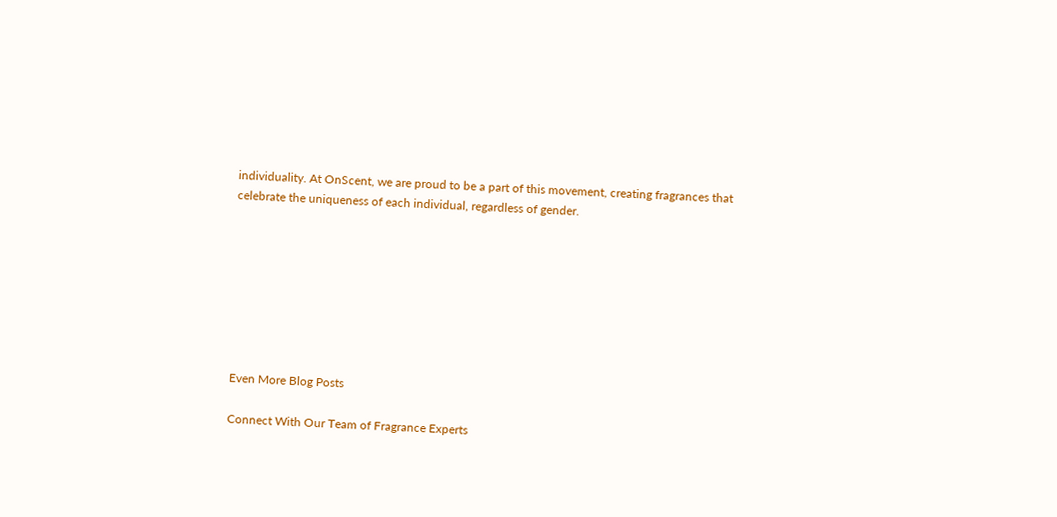individuality. At OnScent, we are proud to be a part of this movement, creating fragrances that celebrate the uniqueness of each individual, regardless of gender.








Even More Blog Posts

Connect With Our Team of Fragrance Experts